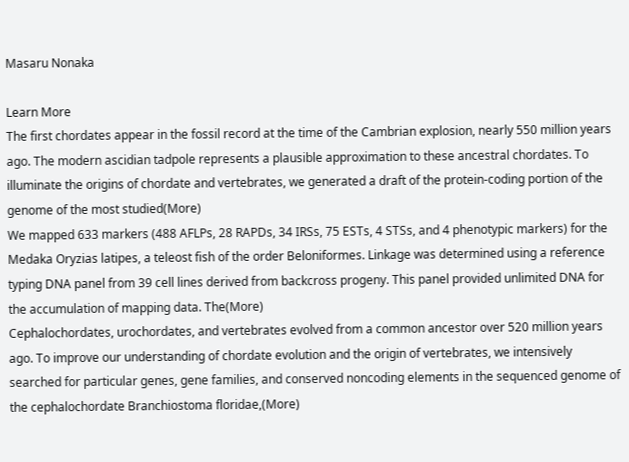Masaru Nonaka

Learn More
The first chordates appear in the fossil record at the time of the Cambrian explosion, nearly 550 million years ago. The modern ascidian tadpole represents a plausible approximation to these ancestral chordates. To illuminate the origins of chordate and vertebrates, we generated a draft of the protein-coding portion of the genome of the most studied(More)
We mapped 633 markers (488 AFLPs, 28 RAPDs, 34 IRSs, 75 ESTs, 4 STSs, and 4 phenotypic markers) for the Medaka Oryzias latipes, a teleost fish of the order Beloniformes. Linkage was determined using a reference typing DNA panel from 39 cell lines derived from backcross progeny. This panel provided unlimited DNA for the accumulation of mapping data. The(More)
Cephalochordates, urochordates, and vertebrates evolved from a common ancestor over 520 million years ago. To improve our understanding of chordate evolution and the origin of vertebrates, we intensively searched for particular genes, gene families, and conserved noncoding elements in the sequenced genome of the cephalochordate Branchiostoma floridae,(More)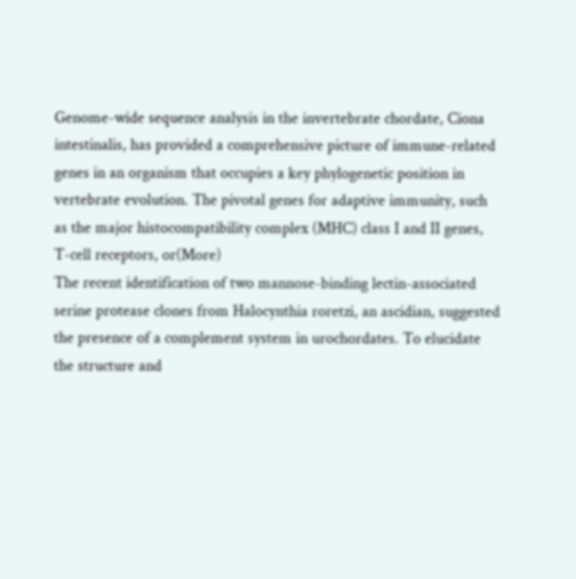Genome-wide sequence analysis in the invertebrate chordate, Ciona intestinalis, has provided a comprehensive picture of immune-related genes in an organism that occupies a key phylogenetic position in vertebrate evolution. The pivotal genes for adaptive immunity, such as the major histocompatibility complex (MHC) class I and II genes, T-cell receptors, or(More)
The recent identification of two mannose-binding lectin-associated serine protease clones from Halocynthia roretzi, an ascidian, suggested the presence of a complement system in urochordates. To elucidate the structure and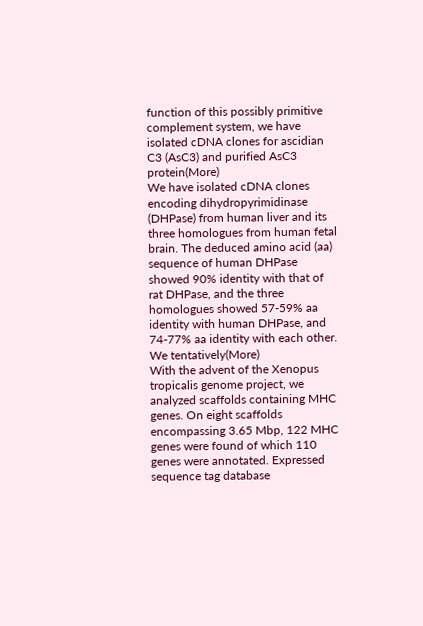function of this possibly primitive complement system, we have isolated cDNA clones for ascidian C3 (AsC3) and purified AsC3 protein(More)
We have isolated cDNA clones encoding dihydropyrimidinase (DHPase) from human liver and its three homologues from human fetal brain. The deduced amino acid (aa) sequence of human DHPase showed 90% identity with that of rat DHPase, and the three homologues showed 57-59% aa identity with human DHPase, and 74-77% aa identity with each other. We tentatively(More)
With the advent of the Xenopus tropicalis genome project, we analyzed scaffolds containing MHC genes. On eight scaffolds encompassing 3.65 Mbp, 122 MHC genes were found of which 110 genes were annotated. Expressed sequence tag database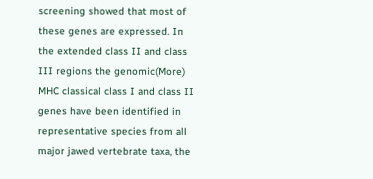screening showed that most of these genes are expressed. In the extended class II and class III regions the genomic(More)
MHC classical class I and class II genes have been identified in representative species from all major jawed vertebrate taxa, the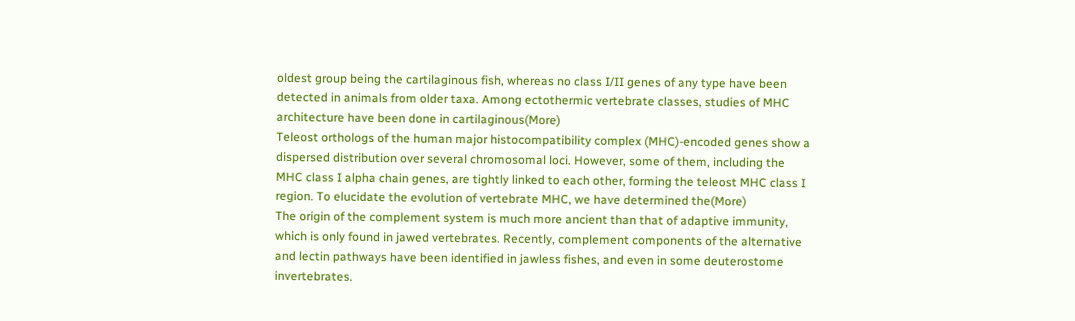oldest group being the cartilaginous fish, whereas no class I/II genes of any type have been detected in animals from older taxa. Among ectothermic vertebrate classes, studies of MHC architecture have been done in cartilaginous(More)
Teleost orthologs of the human major histocompatibility complex (MHC)-encoded genes show a dispersed distribution over several chromosomal loci. However, some of them, including the MHC class I alpha chain genes, are tightly linked to each other, forming the teleost MHC class I region. To elucidate the evolution of vertebrate MHC, we have determined the(More)
The origin of the complement system is much more ancient than that of adaptive immunity, which is only found in jawed vertebrates. Recently, complement components of the alternative and lectin pathways have been identified in jawless fishes, and even in some deuterostome invertebrates.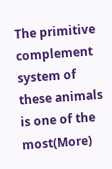The primitive complement system of these animals is one of the most(More)